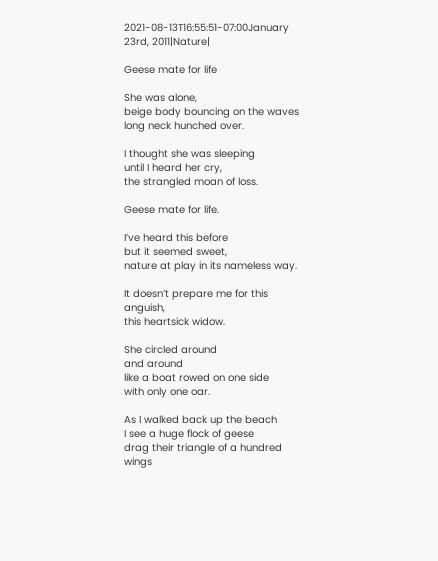2021-08-13T16:55:51-07:00January 23rd, 2011|Nature|

Geese mate for life

She was alone,
beige body bouncing on the waves
long neck hunched over.

I thought she was sleeping
until I heard her cry,
the strangled moan of loss.

Geese mate for life.

I’ve heard this before
but it seemed sweet,
nature at play in its nameless way.

It doesn’t prepare me for this anguish,
this heartsick widow.

She circled around
and around
like a boat rowed on one side
with only one oar.

As I walked back up the beach
I see a huge flock of geese
drag their triangle of a hundred wings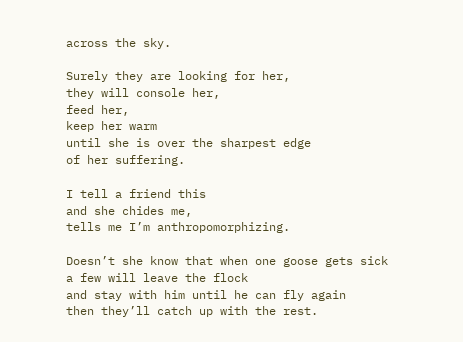across the sky.

Surely they are looking for her,
they will console her,
feed her,
keep her warm
until she is over the sharpest edge
of her suffering.

I tell a friend this
and she chides me,
tells me I’m anthropomorphizing.

Doesn’t she know that when one goose gets sick
a few will leave the flock
and stay with him until he can fly again
then they’ll catch up with the rest.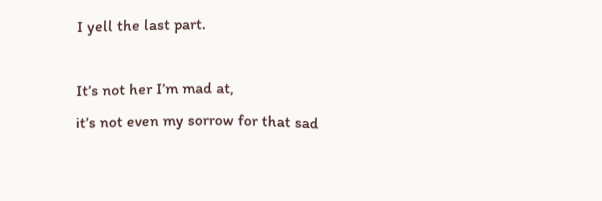I yell the last part.

It’s not her I’m mad at,
it’s not even my sorrow for that sad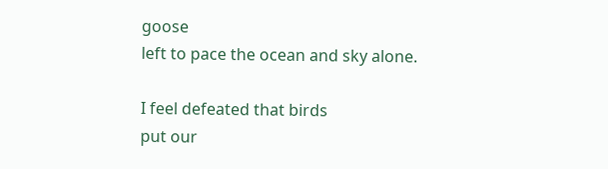goose
left to pace the ocean and sky alone.

I feel defeated that birds
put our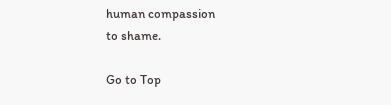human compassion
to shame.

Go to Top